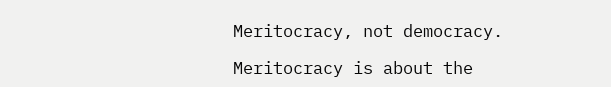Meritocracy, not democracy.

Meritocracy is about the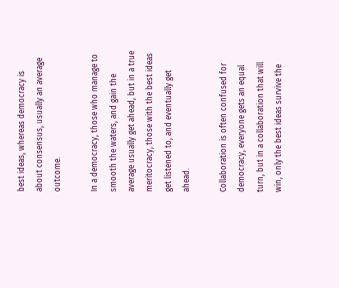best ideas, whereas democracy is about consensus, usually an average outcome.

In a democracy, those who manage to smooth the waters, and gain the average usually get ahead, but in a true meritocracy, those with the best ideas get listened to, and eventually get ahead.

Collaboration is often confused for democracy, everyone gets an equal turn, but in a collaboration that will win, only the best ideas survive the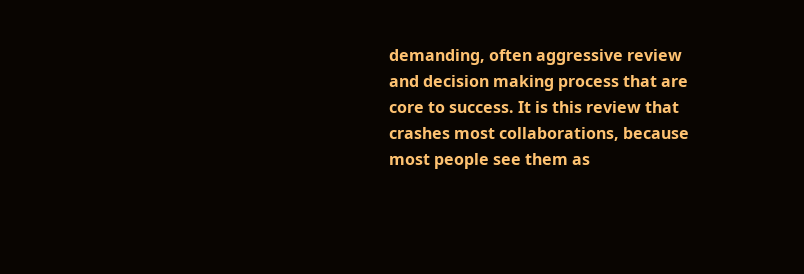demanding, often aggressive review and decision making process that are core to success. It is this review that crashes most collaborations, because most people see them as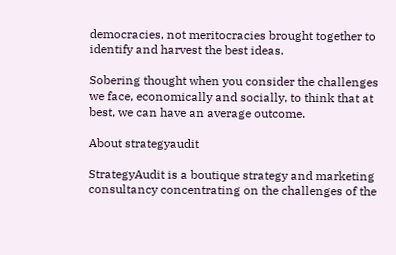democracies, not meritocracies brought together to identify and harvest the best ideas.

Sobering thought when you consider the challenges we face, economically and socially, to think that at best, we can have an average outcome.

About strategyaudit

StrategyAudit is a boutique strategy and marketing consultancy concentrating on the challenges of the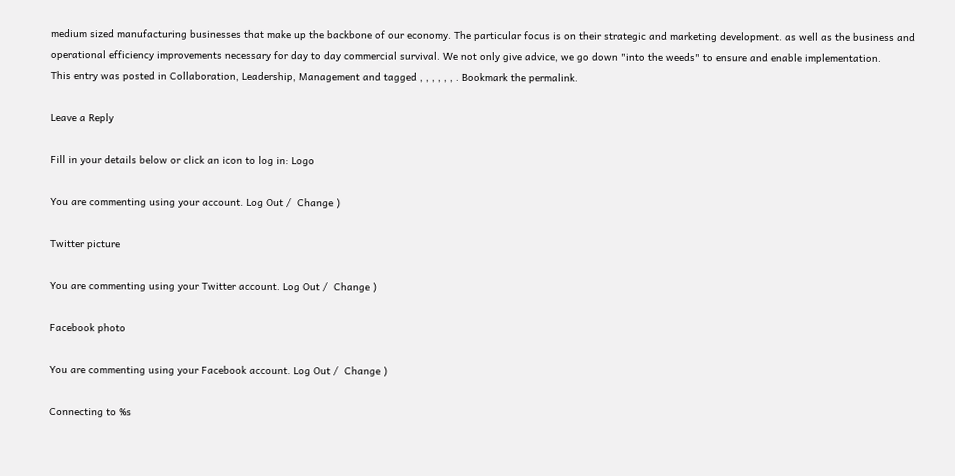medium sized manufacturing businesses that make up the backbone of our economy. The particular focus is on their strategic and marketing development. as well as the business and operational efficiency improvements necessary for day to day commercial survival. We not only give advice, we go down "into the weeds" to ensure and enable implementation.
This entry was posted in Collaboration, Leadership, Management and tagged , , , , , , . Bookmark the permalink.

Leave a Reply

Fill in your details below or click an icon to log in: Logo

You are commenting using your account. Log Out /  Change )

Twitter picture

You are commenting using your Twitter account. Log Out /  Change )

Facebook photo

You are commenting using your Facebook account. Log Out /  Change )

Connecting to %s